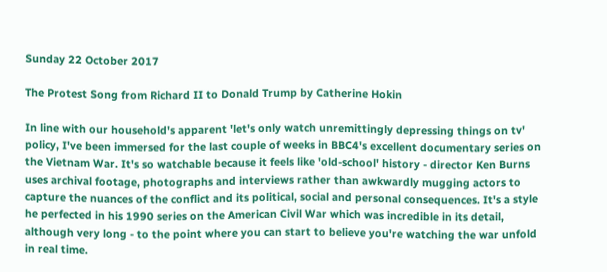Sunday 22 October 2017

The Protest Song from Richard II to Donald Trump by Catherine Hokin

In line with our household's apparent 'let's only watch unremittingly depressing things on tv' policy, I've been immersed for the last couple of weeks in BBC4's excellent documentary series on the Vietnam War. It's so watchable because it feels like 'old-school' history - director Ken Burns uses archival footage, photographs and interviews rather than awkwardly mugging actors to capture the nuances of the conflict and its political, social and personal consequences. It's a style he perfected in his 1990 series on the American Civil War which was incredible in its detail, although very long - to the point where you can start to believe you're watching the war unfold in real time.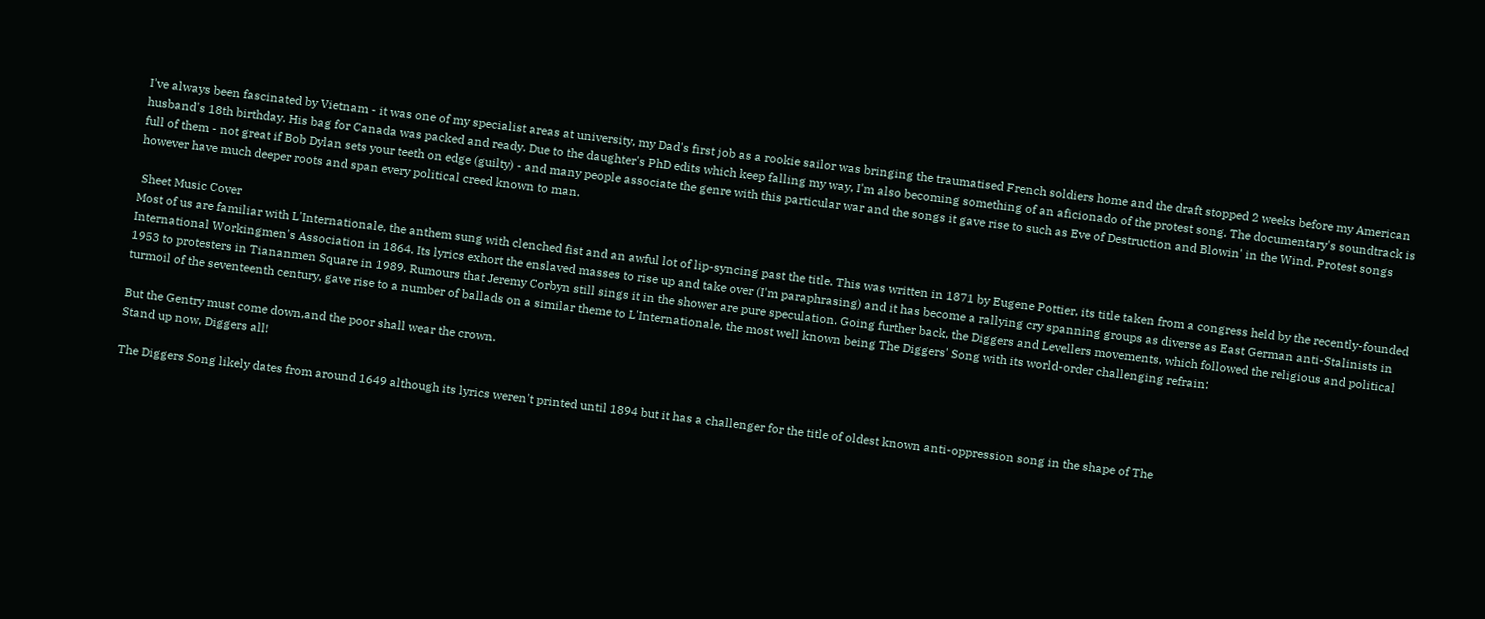I've always been fascinated by Vietnam - it was one of my specialist areas at university, my Dad's first job as a rookie sailor was bringing the traumatised French soldiers home and the draft stopped 2 weeks before my American husband's 18th birthday. His bag for Canada was packed and ready. Due to the daughter's PhD edits which keep falling my way, I'm also becoming something of an aficionado of the protest song. The documentary's soundtrack is full of them - not great if Bob Dylan sets your teeth on edge (guilty) - and many people associate the genre with this particular war and the songs it gave rise to such as Eve of Destruction and Blowin' in the Wind. Protest songs however have much deeper roots and span every political creed known to man.

 Sheet Music Cover
Most of us are familiar with L'Internationale, the anthem sung with clenched fist and an awful lot of lip-syncing past the title. This was written in 1871 by Eugene Pottier, its title taken from a congress held by the recently-founded International Workingmen's Association in 1864. Its lyrics exhort the enslaved masses to rise up and take over (I'm paraphrasing) and it has become a rallying cry spanning groups as diverse as East German anti-Stalinists in 1953 to protesters in Tiananmen Square in 1989. Rumours that Jeremy Corbyn still sings it in the shower are pure speculation. Going further back, the Diggers and Levellers movements, which followed the religious and political turmoil of the seventeenth century, gave rise to a number of ballads on a similar theme to L'Internationale, the most well known being The Diggers' Song with its world-order challenging refrain:

But the Gentry must come down,and the poor shall wear the crown.
Stand up now, Diggers all!

The Diggers Song likely dates from around 1649 although its lyrics weren't printed until 1894 but it has a challenger for the title of oldest known anti-oppression song in the shape of The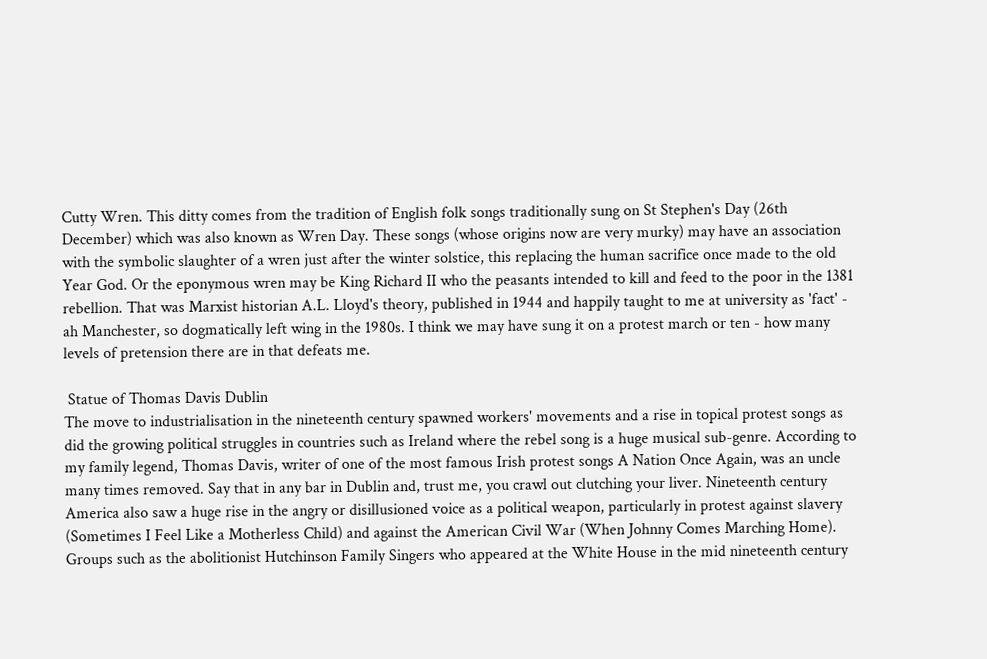Cutty Wren. This ditty comes from the tradition of English folk songs traditionally sung on St Stephen's Day (26th December) which was also known as Wren Day. These songs (whose origins now are very murky) may have an association with the symbolic slaughter of a wren just after the winter solstice, this replacing the human sacrifice once made to the old Year God. Or the eponymous wren may be King Richard II who the peasants intended to kill and feed to the poor in the 1381 rebellion. That was Marxist historian A.L. Lloyd's theory, published in 1944 and happily taught to me at university as 'fact' - ah Manchester, so dogmatically left wing in the 1980s. I think we may have sung it on a protest march or ten - how many levels of pretension there are in that defeats me.

 Statue of Thomas Davis Dublin
The move to industrialisation in the nineteenth century spawned workers' movements and a rise in topical protest songs as did the growing political struggles in countries such as Ireland where the rebel song is a huge musical sub-genre. According to my family legend, Thomas Davis, writer of one of the most famous Irish protest songs A Nation Once Again, was an uncle many times removed. Say that in any bar in Dublin and, trust me, you crawl out clutching your liver. Nineteenth century America also saw a huge rise in the angry or disillusioned voice as a political weapon, particularly in protest against slavery (Sometimes I Feel Like a Motherless Child) and against the American Civil War (When Johnny Comes Marching Home). Groups such as the abolitionist Hutchinson Family Singers who appeared at the White House in the mid nineteenth century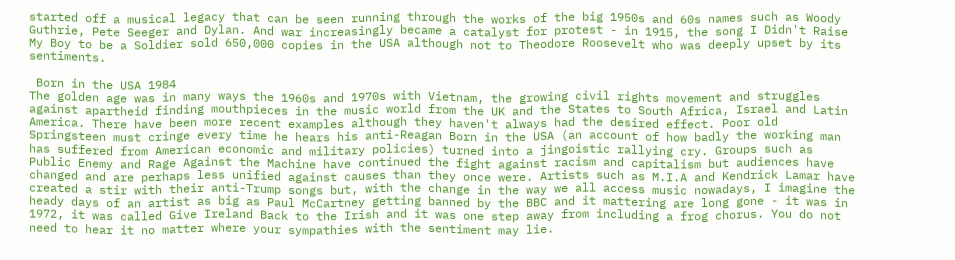started off a musical legacy that can be seen running through the works of the big 1950s and 60s names such as Woody Guthrie, Pete Seeger and Dylan. And war increasingly became a catalyst for protest - in 1915, the song I Didn't Raise My Boy to be a Soldier sold 650,000 copies in the USA although not to Theodore Roosevelt who was deeply upset by its sentiments.

 Born in the USA 1984
The golden age was in many ways the 1960s and 1970s with Vietnam, the growing civil rights movement and struggles against apartheid finding mouthpieces in the music world from the UK and the States to South Africa, Israel and Latin America. There have been more recent examples although they haven't always had the desired effect. Poor old Springsteen must cringe every time he hears his anti-Reagan Born in the USA (an account of how badly the working man has suffered from American economic and military policies) turned into a jingoistic rallying cry. Groups such as Public Enemy and Rage Against the Machine have continued the fight against racism and capitalism but audiences have changed and are perhaps less unified against causes than they once were. Artists such as M.I.A and Kendrick Lamar have created a stir with their anti-Trump songs but, with the change in the way we all access music nowadays, I imagine the heady days of an artist as big as Paul McCartney getting banned by the BBC and it mattering are long gone - it was in 1972, it was called Give Ireland Back to the Irish and it was one step away from including a frog chorus. You do not need to hear it no matter where your sympathies with the sentiment may lie.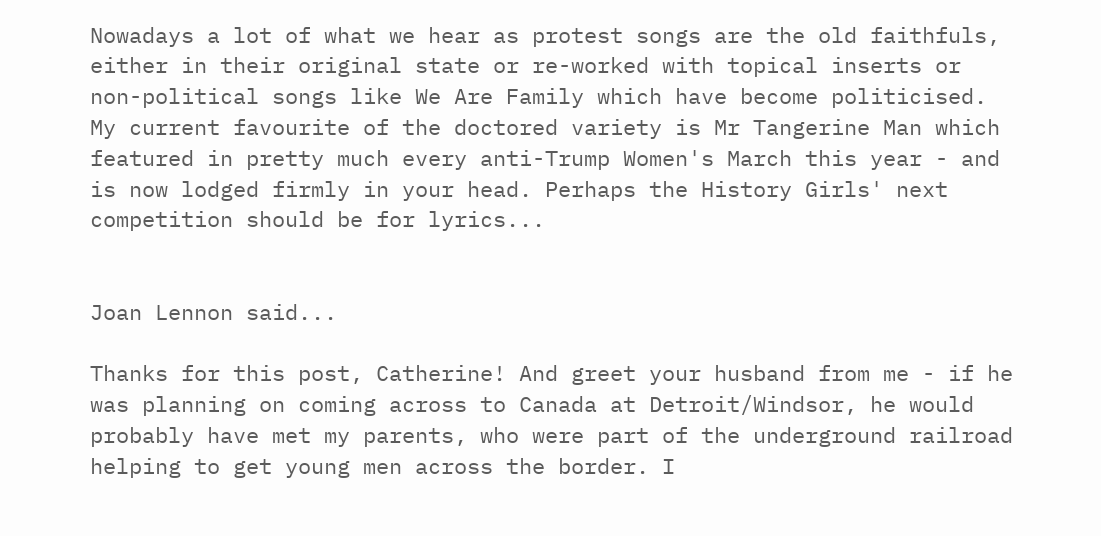Nowadays a lot of what we hear as protest songs are the old faithfuls, either in their original state or re-worked with topical inserts or non-political songs like We Are Family which have become politicised. My current favourite of the doctored variety is Mr Tangerine Man which featured in pretty much every anti-Trump Women's March this year - and is now lodged firmly in your head. Perhaps the History Girls' next competition should be for lyrics...


Joan Lennon said...

Thanks for this post, Catherine! And greet your husband from me - if he was planning on coming across to Canada at Detroit/Windsor, he would probably have met my parents, who were part of the underground railroad helping to get young men across the border. I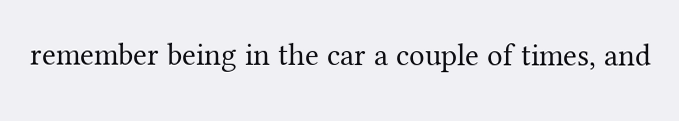remember being in the car a couple of times, and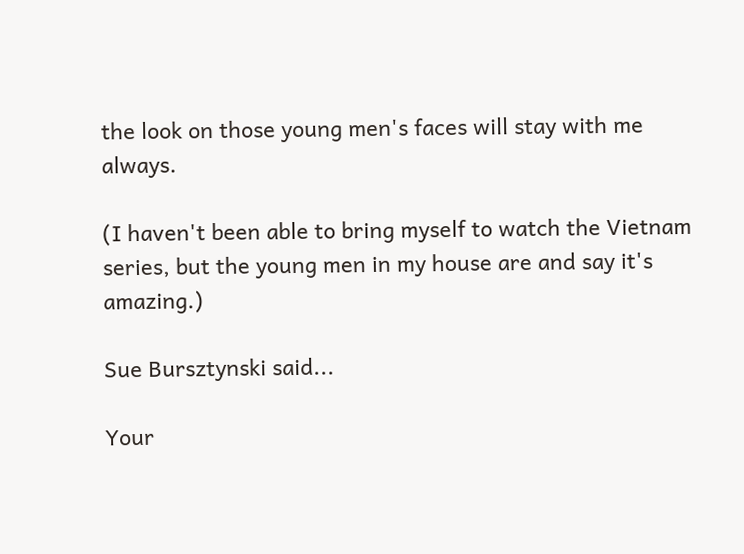the look on those young men's faces will stay with me always.

(I haven't been able to bring myself to watch the Vietnam series, but the young men in my house are and say it's amazing.)

Sue Bursztynski said...

Your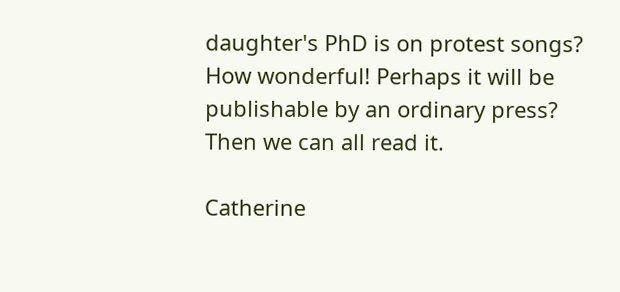daughter's PhD is on protest songs? How wonderful! Perhaps it will be publishable by an ordinary press? Then we can all read it.

Catherine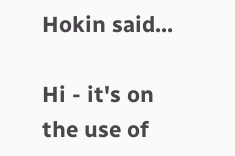Hokin said...

Hi - it's on the use of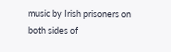music by Irish prisoners on both sides of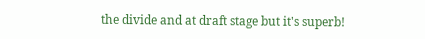the divide and at draft stage but it's superb!